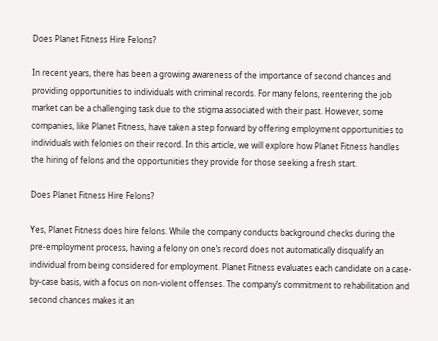Does Planet Fitness Hire Felons?

In recent years, there has been a growing awareness of the importance of second chances and providing opportunities to individuals with criminal records. For many felons, reentering the job market can be a challenging task due to the stigma associated with their past. However, some companies, like Planet Fitness, have taken a step forward by offering employment opportunities to individuals with felonies on their record. In this article, we will explore how Planet Fitness handles the hiring of felons and the opportunities they provide for those seeking a fresh start.

Does Planet Fitness Hire Felons?

Yes, Planet Fitness does hire felons. While the company conducts background checks during the pre-employment process, having a felony on one’s record does not automatically disqualify an individual from being considered for employment. Planet Fitness evaluates each candidate on a case-by-case basis, with a focus on non-violent offenses. The company’s commitment to rehabilitation and second chances makes it an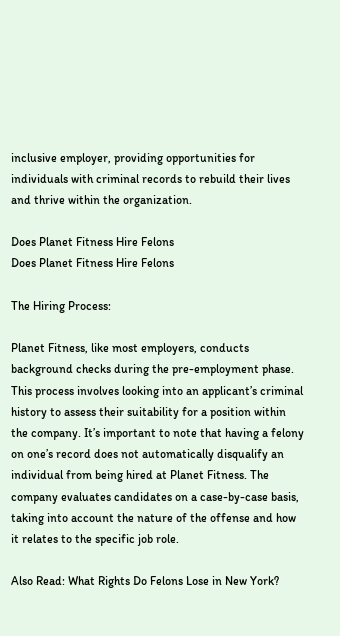inclusive employer, providing opportunities for individuals with criminal records to rebuild their lives and thrive within the organization.

Does Planet Fitness Hire Felons
Does Planet Fitness Hire Felons

The Hiring Process:

Planet Fitness, like most employers, conducts background checks during the pre-employment phase. This process involves looking into an applicant’s criminal history to assess their suitability for a position within the company. It’s important to note that having a felony on one’s record does not automatically disqualify an individual from being hired at Planet Fitness. The company evaluates candidates on a case-by-case basis, taking into account the nature of the offense and how it relates to the specific job role.

Also Read: What Rights Do Felons Lose in New York?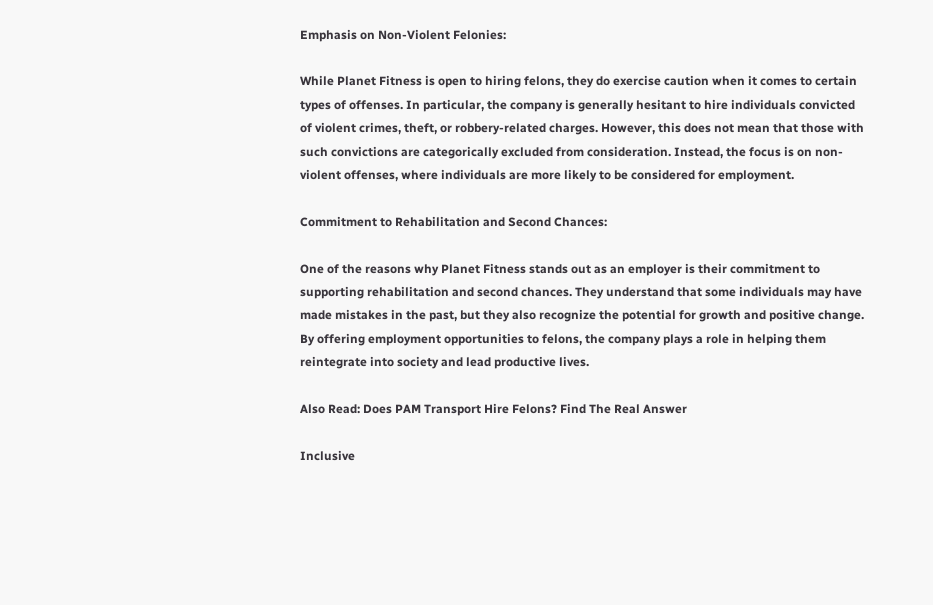Emphasis on Non-Violent Felonies:

While Planet Fitness is open to hiring felons, they do exercise caution when it comes to certain types of offenses. In particular, the company is generally hesitant to hire individuals convicted of violent crimes, theft, or robbery-related charges. However, this does not mean that those with such convictions are categorically excluded from consideration. Instead, the focus is on non-violent offenses, where individuals are more likely to be considered for employment.

Commitment to Rehabilitation and Second Chances:

One of the reasons why Planet Fitness stands out as an employer is their commitment to supporting rehabilitation and second chances. They understand that some individuals may have made mistakes in the past, but they also recognize the potential for growth and positive change. By offering employment opportunities to felons, the company plays a role in helping them reintegrate into society and lead productive lives.

Also Read: Does PAM Transport Hire Felons? Find The Real Answer

Inclusive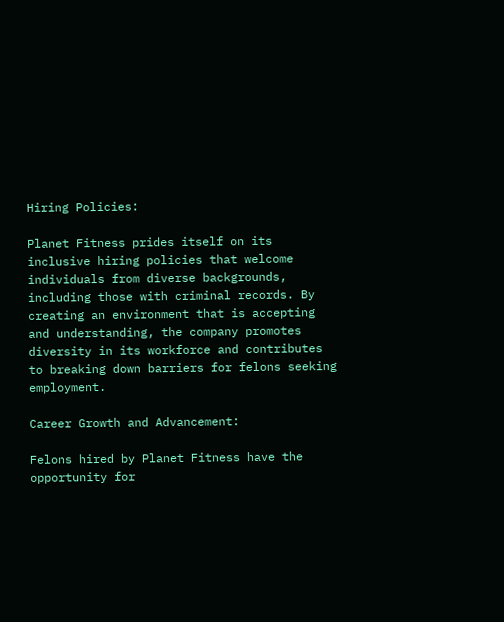Hiring Policies:

Planet Fitness prides itself on its inclusive hiring policies that welcome individuals from diverse backgrounds, including those with criminal records. By creating an environment that is accepting and understanding, the company promotes diversity in its workforce and contributes to breaking down barriers for felons seeking employment.

Career Growth and Advancement:

Felons hired by Planet Fitness have the opportunity for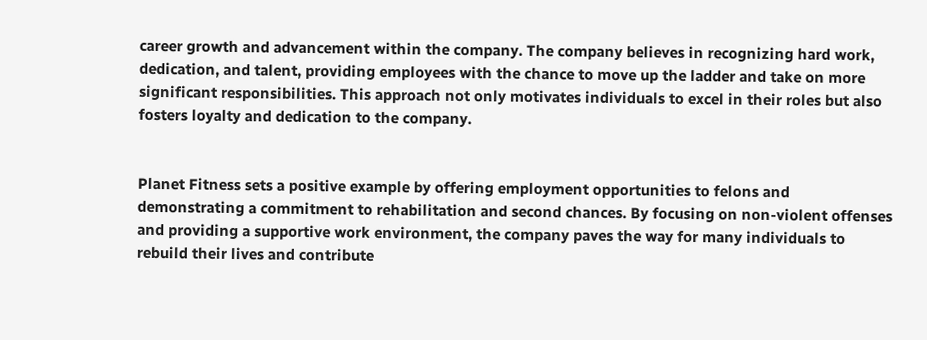career growth and advancement within the company. The company believes in recognizing hard work, dedication, and talent, providing employees with the chance to move up the ladder and take on more significant responsibilities. This approach not only motivates individuals to excel in their roles but also fosters loyalty and dedication to the company.


Planet Fitness sets a positive example by offering employment opportunities to felons and demonstrating a commitment to rehabilitation and second chances. By focusing on non-violent offenses and providing a supportive work environment, the company paves the way for many individuals to rebuild their lives and contribute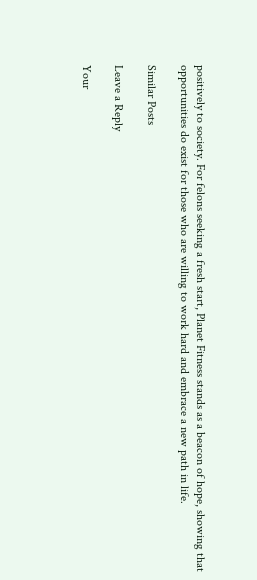positively to society. For felons seeking a fresh start, Planet Fitness stands as a beacon of hope, showing that opportunities do exist for those who are willing to work hard and embrace a new path in life.

Similar Posts

Leave a Reply

Your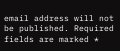email address will not be published. Required fields are marked *